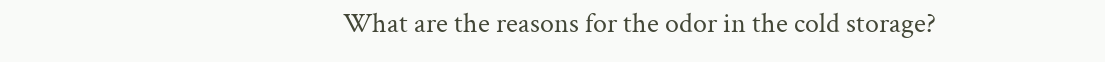What are the reasons for the odor in the cold storage?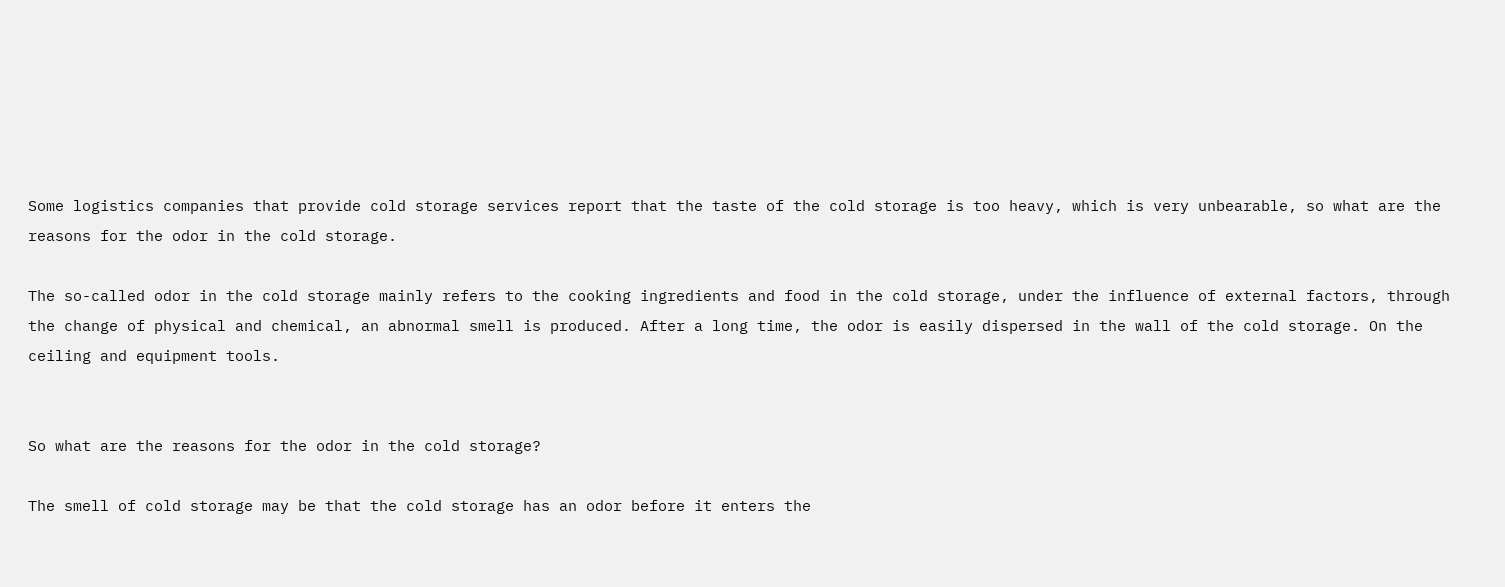Some logistics companies that provide cold storage services report that the taste of the cold storage is too heavy, which is very unbearable, so what are the reasons for the odor in the cold storage.

The so-called odor in the cold storage mainly refers to the cooking ingredients and food in the cold storage, under the influence of external factors, through the change of physical and chemical, an abnormal smell is produced. After a long time, the odor is easily dispersed in the wall of the cold storage. On the ceiling and equipment tools.


So what are the reasons for the odor in the cold storage?

The smell of cold storage may be that the cold storage has an odor before it enters the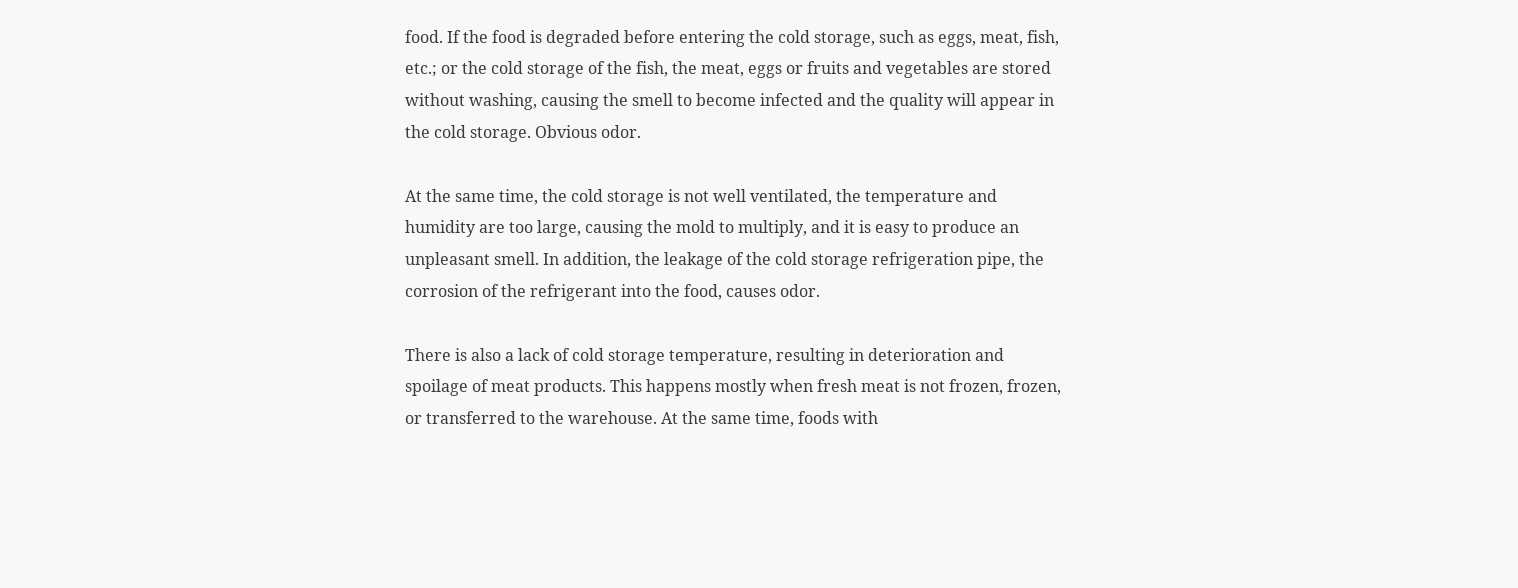food. If the food is degraded before entering the cold storage, such as eggs, meat, fish, etc.; or the cold storage of the fish, the meat, eggs or fruits and vegetables are stored without washing, causing the smell to become infected and the quality will appear in the cold storage. Obvious odor.

At the same time, the cold storage is not well ventilated, the temperature and humidity are too large, causing the mold to multiply, and it is easy to produce an unpleasant smell. In addition, the leakage of the cold storage refrigeration pipe, the corrosion of the refrigerant into the food, causes odor.

There is also a lack of cold storage temperature, resulting in deterioration and spoilage of meat products. This happens mostly when fresh meat is not frozen, frozen, or transferred to the warehouse. At the same time, foods with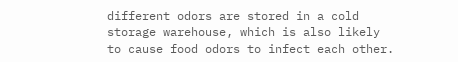different odors are stored in a cold storage warehouse, which is also likely to cause food odors to infect each other.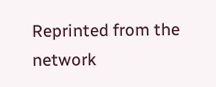Reprinted from the network